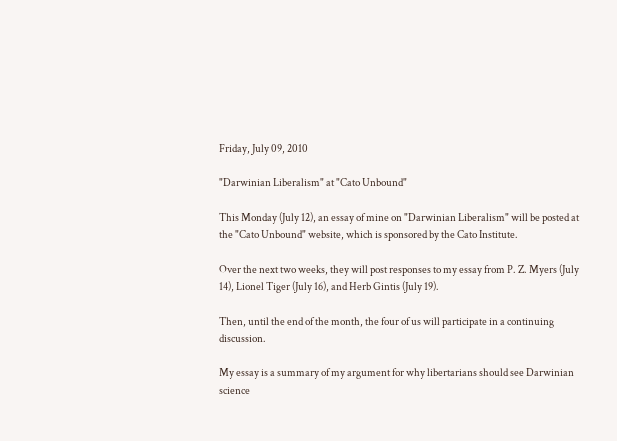Friday, July 09, 2010

"Darwinian Liberalism" at "Cato Unbound"

This Monday (July 12), an essay of mine on "Darwinian Liberalism" will be posted at the "Cato Unbound" website, which is sponsored by the Cato Institute.

Over the next two weeks, they will post responses to my essay from P. Z. Myers (July 14), Lionel Tiger (July 16), and Herb Gintis (July 19).

Then, until the end of the month, the four of us will participate in a continuing discussion.

My essay is a summary of my argument for why libertarians should see Darwinian science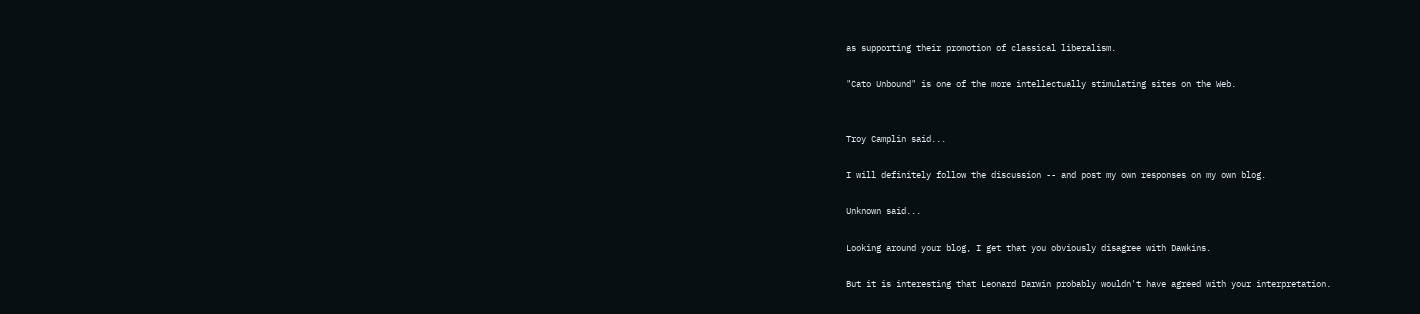as supporting their promotion of classical liberalism.

"Cato Unbound" is one of the more intellectually stimulating sites on the Web.


Troy Camplin said...

I will definitely follow the discussion -- and post my own responses on my own blog.

Unknown said...

Looking around your blog, I get that you obviously disagree with Dawkins.

But it is interesting that Leonard Darwin probably wouldn't have agreed with your interpretation.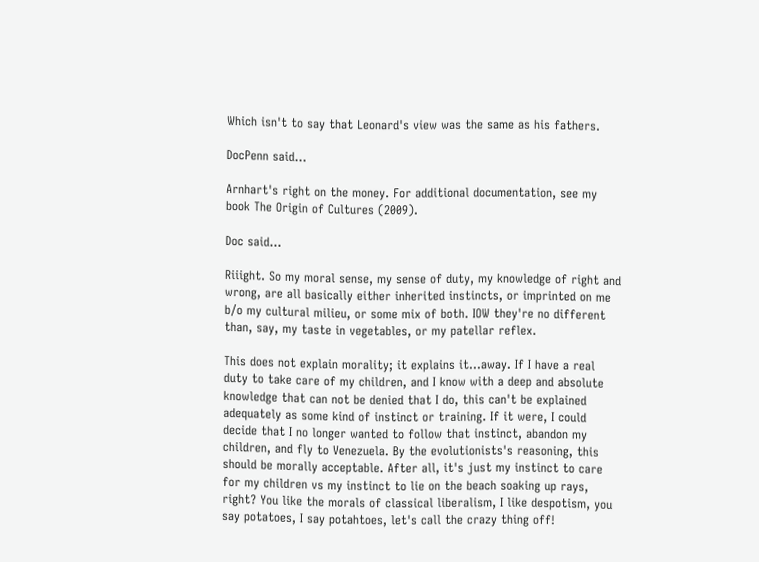Which isn't to say that Leonard's view was the same as his fathers.

DocPenn said...

Arnhart's right on the money. For additional documentation, see my book The Origin of Cultures (2009).

Doc said...

Riiight. So my moral sense, my sense of duty, my knowledge of right and wrong, are all basically either inherited instincts, or imprinted on me b/o my cultural milieu, or some mix of both. IOW they're no different than, say, my taste in vegetables, or my patellar reflex.

This does not explain morality; it explains it...away. If I have a real duty to take care of my children, and I know with a deep and absolute knowledge that can not be denied that I do, this can't be explained adequately as some kind of instinct or training. If it were, I could decide that I no longer wanted to follow that instinct, abandon my children, and fly to Venezuela. By the evolutionists's reasoning, this should be morally acceptable. After all, it's just my instinct to care for my children vs my instinct to lie on the beach soaking up rays, right? You like the morals of classical liberalism, I like despotism, you say potatoes, I say potahtoes, let's call the crazy thing off!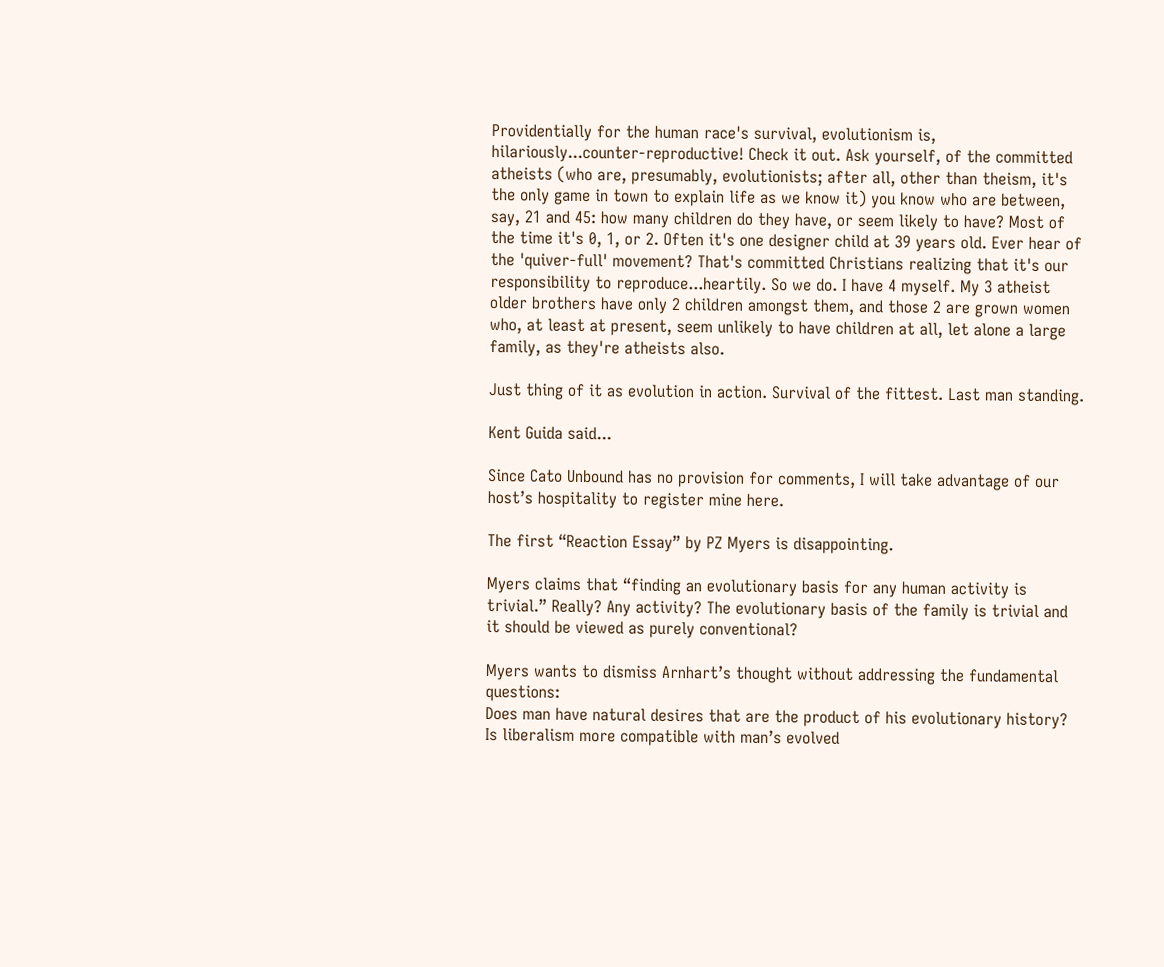Providentially for the human race's survival, evolutionism is, hilariously...counter-reproductive! Check it out. Ask yourself, of the committed atheists (who are, presumably, evolutionists; after all, other than theism, it's the only game in town to explain life as we know it) you know who are between, say, 21 and 45: how many children do they have, or seem likely to have? Most of the time it's 0, 1, or 2. Often it's one designer child at 39 years old. Ever hear of the 'quiver-full' movement? That's committed Christians realizing that it's our responsibility to reproduce...heartily. So we do. I have 4 myself. My 3 atheist older brothers have only 2 children amongst them, and those 2 are grown women who, at least at present, seem unlikely to have children at all, let alone a large family, as they're atheists also.

Just thing of it as evolution in action. Survival of the fittest. Last man standing.

Kent Guida said...

Since Cato Unbound has no provision for comments, I will take advantage of our host’s hospitality to register mine here.

The first “Reaction Essay” by PZ Myers is disappointing.

Myers claims that “finding an evolutionary basis for any human activity is trivial.” Really? Any activity? The evolutionary basis of the family is trivial and it should be viewed as purely conventional?

Myers wants to dismiss Arnhart’s thought without addressing the fundamental questions:
Does man have natural desires that are the product of his evolutionary history? Is liberalism more compatible with man’s evolved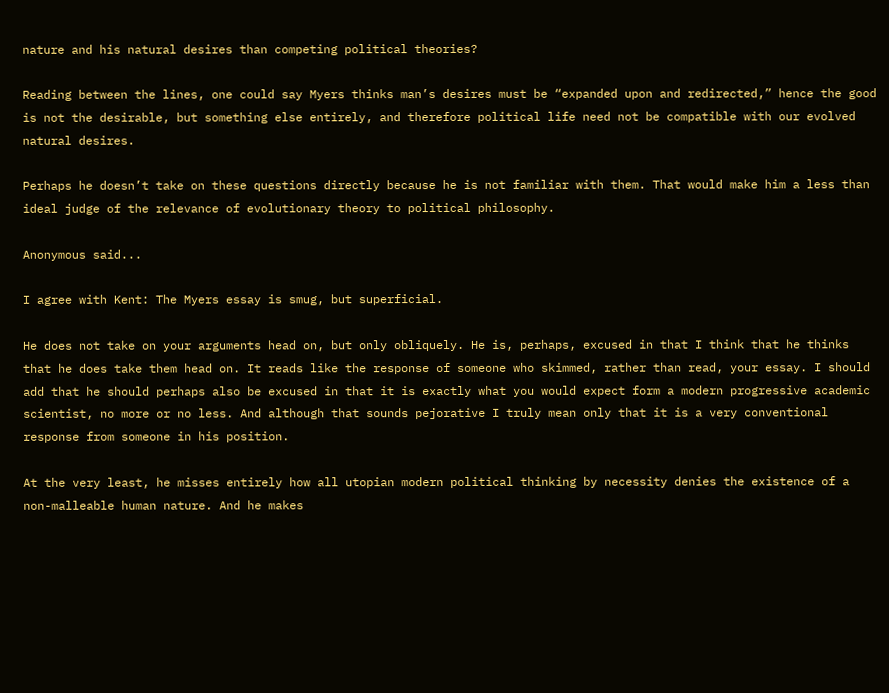nature and his natural desires than competing political theories?

Reading between the lines, one could say Myers thinks man’s desires must be “expanded upon and redirected,” hence the good is not the desirable, but something else entirely, and therefore political life need not be compatible with our evolved natural desires.

Perhaps he doesn’t take on these questions directly because he is not familiar with them. That would make him a less than ideal judge of the relevance of evolutionary theory to political philosophy.

Anonymous said...

I agree with Kent: The Myers essay is smug, but superficial.

He does not take on your arguments head on, but only obliquely. He is, perhaps, excused in that I think that he thinks that he does take them head on. It reads like the response of someone who skimmed, rather than read, your essay. I should add that he should perhaps also be excused in that it is exactly what you would expect form a modern progressive academic scientist, no more or no less. And although that sounds pejorative I truly mean only that it is a very conventional response from someone in his position.

At the very least, he misses entirely how all utopian modern political thinking by necessity denies the existence of a non-malleable human nature. And he makes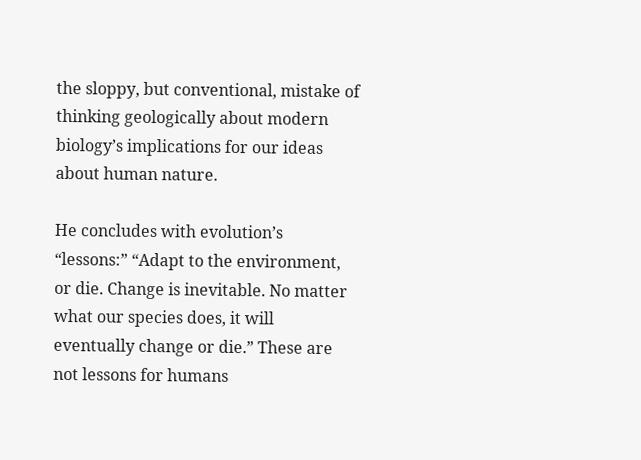the sloppy, but conventional, mistake of thinking geologically about modern biology’s implications for our ideas about human nature.

He concludes with evolution’s “lessons:” “Adapt to the environment, or die. Change is inevitable. No matter what our species does, it will eventually change or die.” These are not lessons for humans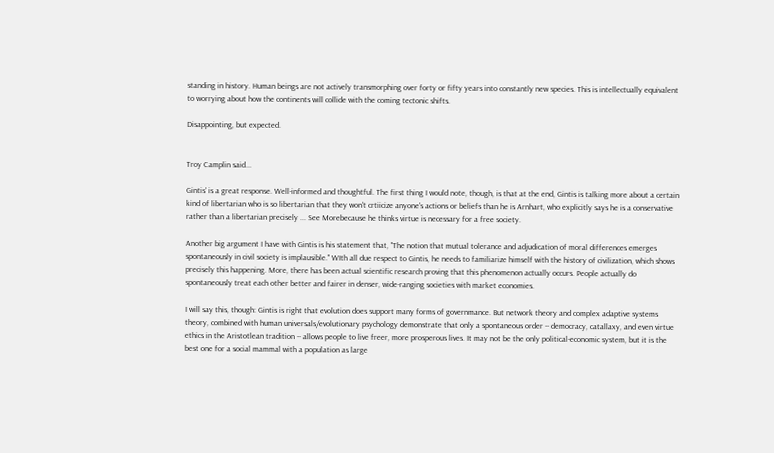standing in history. Human beings are not actively transmorphing over forty or fifty years into constantly new species. This is intellectually equivalent to worrying about how the continents will collide with the coming tectonic shifts.

Disappointing, but expected.


Troy Camplin said...

Gintis' is a great response. Well-informed and thoughtful. The first thing I would note, though, is that at the end, Gintis is talking more about a certain kind of libertarian who is so libertarian that they won't crtiicize anyone's actions or beliefs than he is Arnhart, who explicitly says he is a conservative rather than a libertarian precisely ... See Morebecause he thinks virtue is necessary for a free society.

Another big argument I have with Gintis is his statement that, "The notion that mutual tolerance and adjudication of moral differences emerges spontaneously in civil society is implausible." WIth all due respect to Gintis, he needs to familiarize himself with the history of civilization, which shows precisely this happening. More, there has been actual scientific research proving that this phenomenon actually occurs. People actually do spontaneously treat each other better and fairer in denser, wide-ranging societies with market economies.

I will say this, though: Gintis is right that evolution does support many forms of governmance. But network theory and complex adaptive systems theory, combined with human universals/evolutionary psychology demonstrate that only a spontaneous order -- democracy, catallaxy, and even virtue ethics in the Aristotlean tradition -- allows people to live freer, more prosperous lives. It may not be the only political-economic system, but it is the best one for a social mammal with a population as large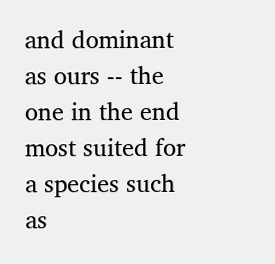and dominant as ours -- the one in the end most suited for a species such as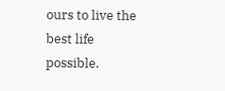ours to live the best life possible.